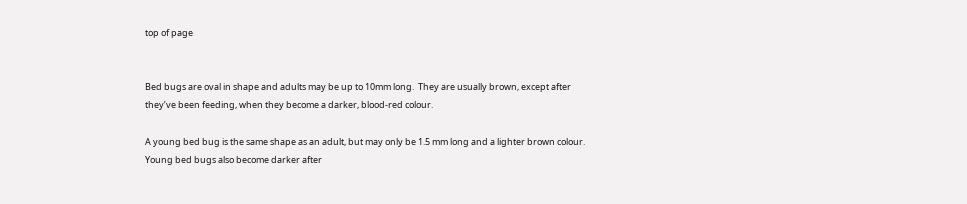top of page


Bed bugs are oval in shape and adults may be up to 10mm long.  They are usually brown, except after they’ve been feeding, when they become a darker, blood-red colour.

A young bed bug is the same shape as an adult, but may only be 1.5 mm long and a lighter brown colour.  Young bed bugs also become darker after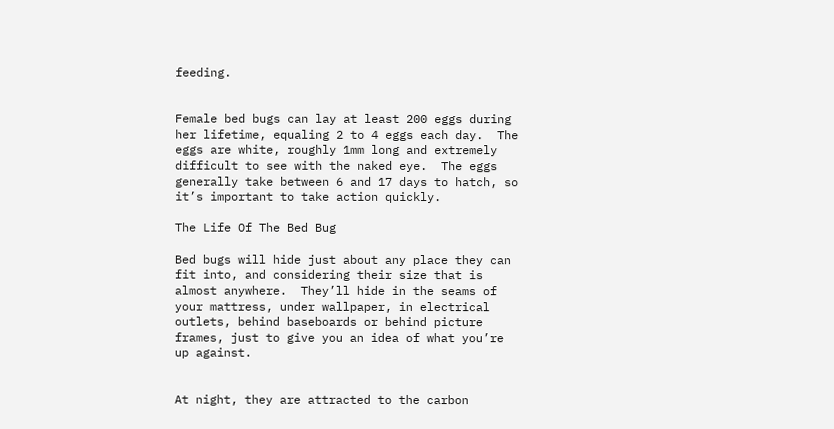feeding.


Female bed bugs can lay at least 200 eggs during her lifetime, equaling 2 to 4 eggs each day.  The eggs are white, roughly 1mm long and extremely difficult to see with the naked eye.  The eggs generally take between 6 and 17 days to hatch, so it’s important to take action quickly.

The Life Of The Bed Bug

Bed bugs will hide just about any place they can fit into, and considering their size that is almost anywhere.  They’ll hide in the seams of your mattress, under wallpaper, in electrical outlets, behind baseboards or behind picture frames, just to give you an idea of what you’re up against.


At night, they are attracted to the carbon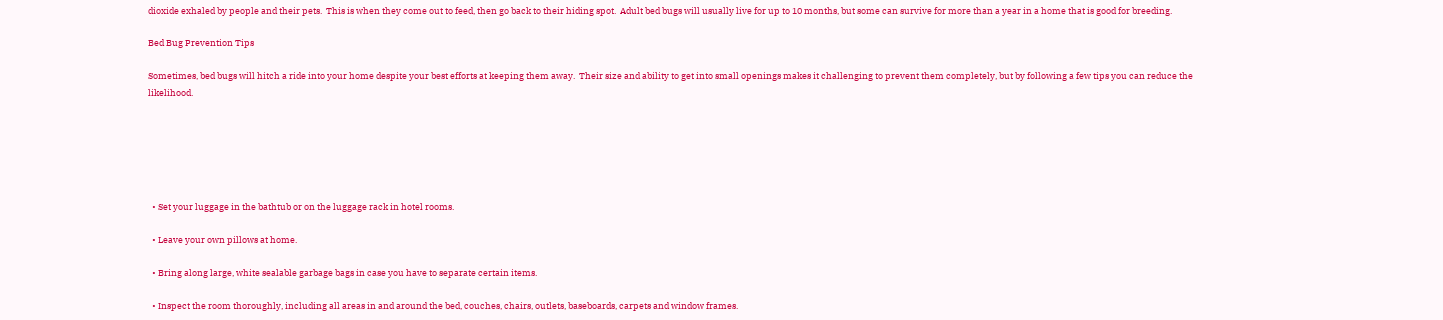dioxide exhaled by people and their pets.  This is when they come out to feed, then go back to their hiding spot.  Adult bed bugs will usually live for up to 10 months, but some can survive for more than a year in a home that is good for breeding.

Bed Bug Prevention Tips

Sometimes, bed bugs will hitch a ride into your home despite your best efforts at keeping them away.  Their size and ability to get into small openings makes it challenging to prevent them completely, but by following a few tips you can reduce the likelihood.






  • Set your luggage in the bathtub or on the luggage rack in hotel rooms.

  • Leave your own pillows at home.

  • Bring along large, white sealable garbage bags in case you have to separate certain items.

  • Inspect the room thoroughly, including all areas in and around the bed, couches, chairs, outlets, baseboards, carpets and window frames.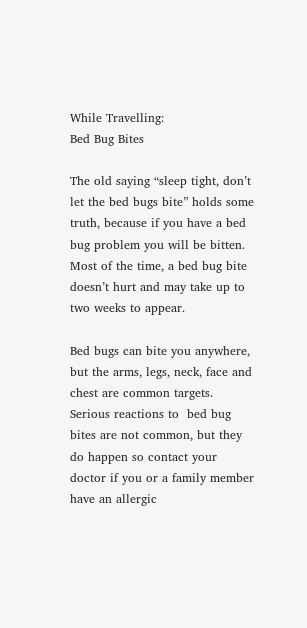While Travelling:
Bed Bug Bites

The old saying “sleep tight, don’t let the bed bugs bite” holds some truth, because if you have a bed bug problem you will be bitten.  Most of the time, a bed bug bite doesn’t hurt and may take up to two weeks to appear.

Bed bugs can bite you anywhere, but the arms, legs, neck, face and chest are common targets.  Serious reactions to  bed bug bites are not common, but they do happen so contact your doctor if you or a family member have an allergic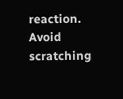reaction.  Avoid scratching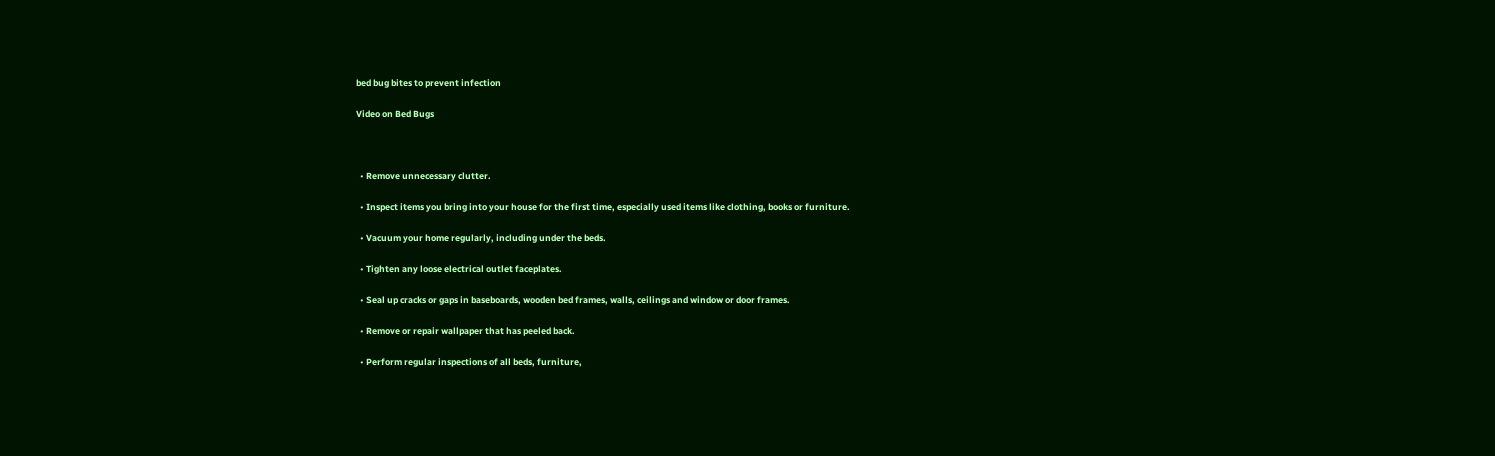bed bug bites to prevent infection

Video on Bed Bugs



  • Remove unnecessary clutter.

  • Inspect items you bring into your house for the first time, especially used items like clothing, books or furniture.

  • Vacuum your home regularly, including under the beds.

  • Tighten any loose electrical outlet faceplates.

  • Seal up cracks or gaps in baseboards, wooden bed frames, walls, ceilings and window or door frames.

  • Remove or repair wallpaper that has peeled back.

  • Perform regular inspections of all beds, furniture,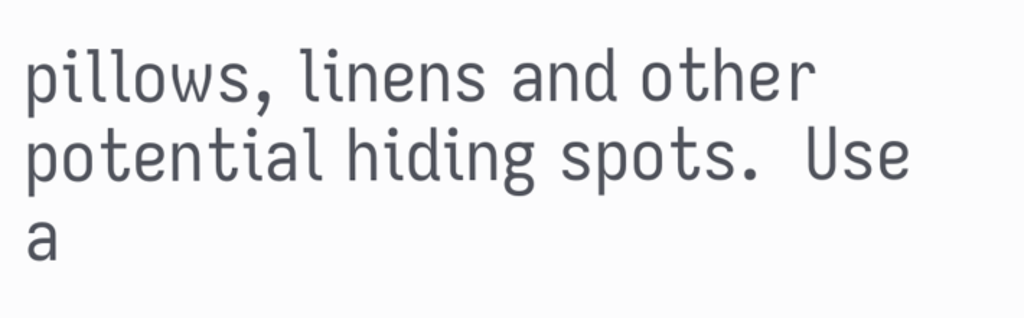pillows, linens and other potential hiding spots.  Use a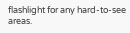flashlight for any hard-to-see areas.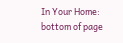In Your Home:
bottom of page